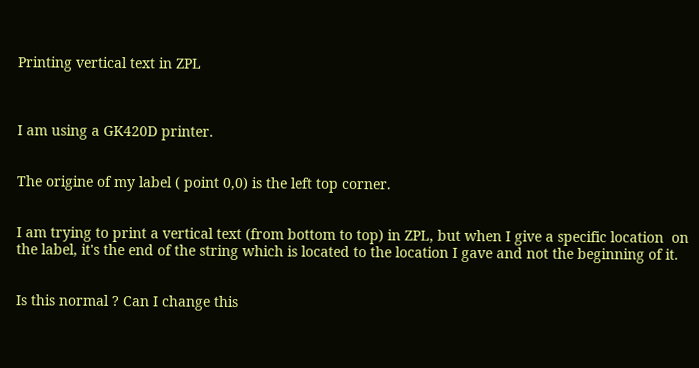Printing vertical text in ZPL



I am using a GK420D printer.


The origine of my label ( point 0,0) is the left top corner.


I am trying to print a vertical text (from bottom to top) in ZPL, but when I give a specific location  on the label, it's the end of the string which is located to the location I gave and not the beginning of it.


Is this normal ? Can I change this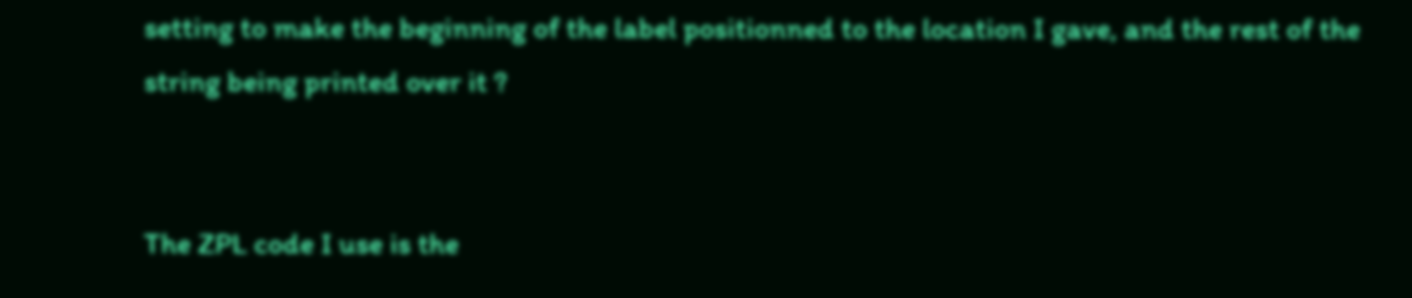setting to make the beginning of the label positionned to the location I gave, and the rest of the string being printed over it ?


The ZPL code I use is the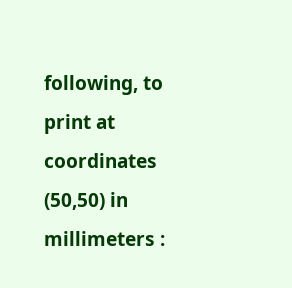following, to print at coordinates (50,50) in millimeters :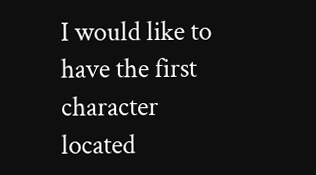I would like to have the first character located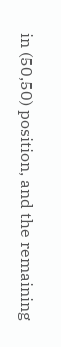in (50,50) position, and the remaining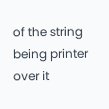of the string being printer over it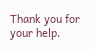Thank you for your help.